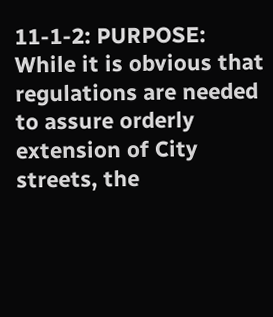11-1-2: PURPOSE:
While it is obvious that regulations are needed to assure orderly extension of City streets, the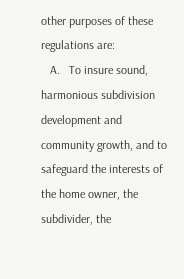other purposes of these regulations are:
   A.   To insure sound, harmonious subdivision development and community growth, and to safeguard the interests of the home owner, the subdivider, the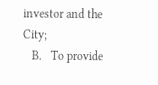investor and the City;
   B.   To provide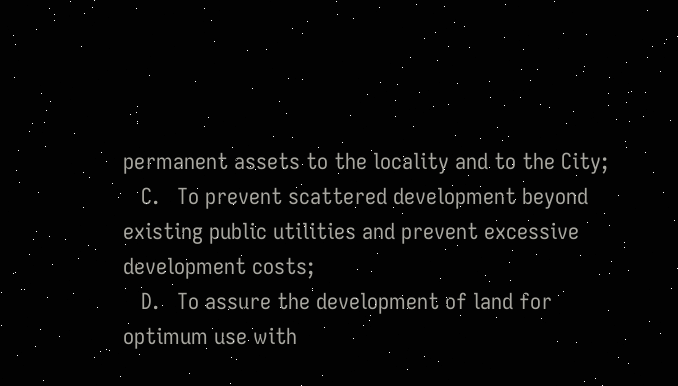permanent assets to the locality and to the City;
   C.   To prevent scattered development beyond existing public utilities and prevent excessive development costs;
   D.   To assure the development of land for optimum use with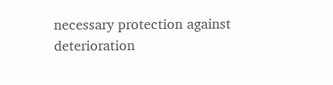necessary protection against deterioration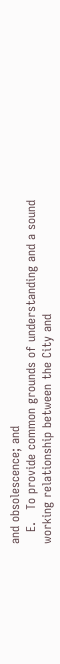and obsolescence; and
   E.   To provide common grounds of understanding and a sound working relationship between the City and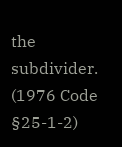the subdivider. (1976 Code §25-1-2)